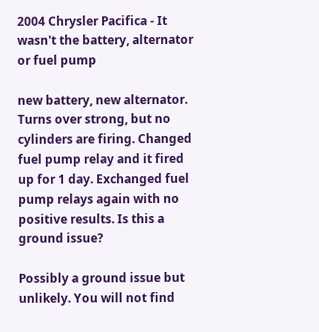2004 Chrysler Pacifica - It wasn't the battery, alternator or fuel pump

new battery, new alternator. Turns over strong, but no cylinders are firing. Changed fuel pump relay and it fired up for 1 day. Exchanged fuel pump relays again with no positive results. Is this a ground issue?

Possibly a ground issue but unlikely. You will not find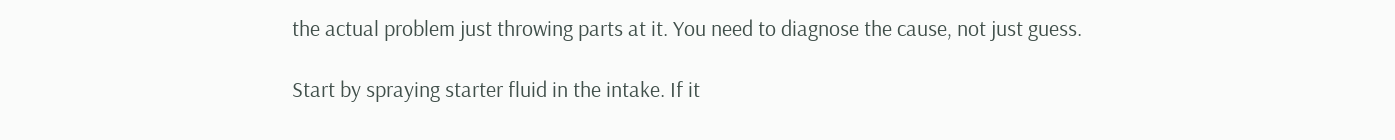the actual problem just throwing parts at it. You need to diagnose the cause, not just guess.

Start by spraying starter fluid in the intake. If it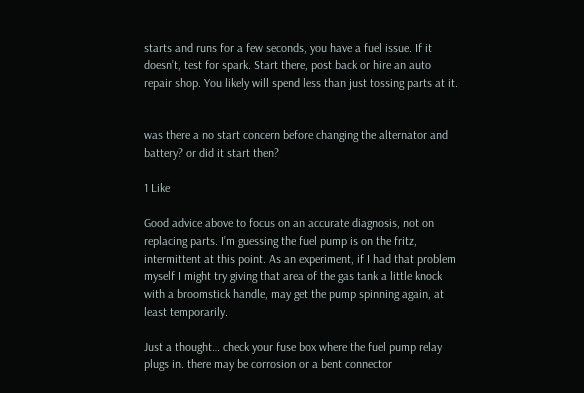starts and runs for a few seconds, you have a fuel issue. If it doesn’t, test for spark. Start there, post back or hire an auto repair shop. You likely will spend less than just tossing parts at it.


was there a no start concern before changing the alternator and battery? or did it start then?

1 Like

Good advice above to focus on an accurate diagnosis, not on replacing parts. I’m guessing the fuel pump is on the fritz, intermittent at this point. As an experiment, if I had that problem myself I might try giving that area of the gas tank a little knock with a broomstick handle, may get the pump spinning again, at least temporarily.

Just a thought… check your fuse box where the fuel pump relay plugs in. there may be corrosion or a bent connector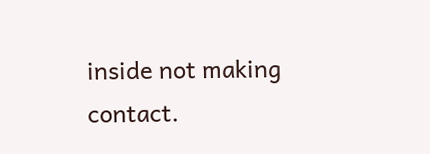inside not making contact.